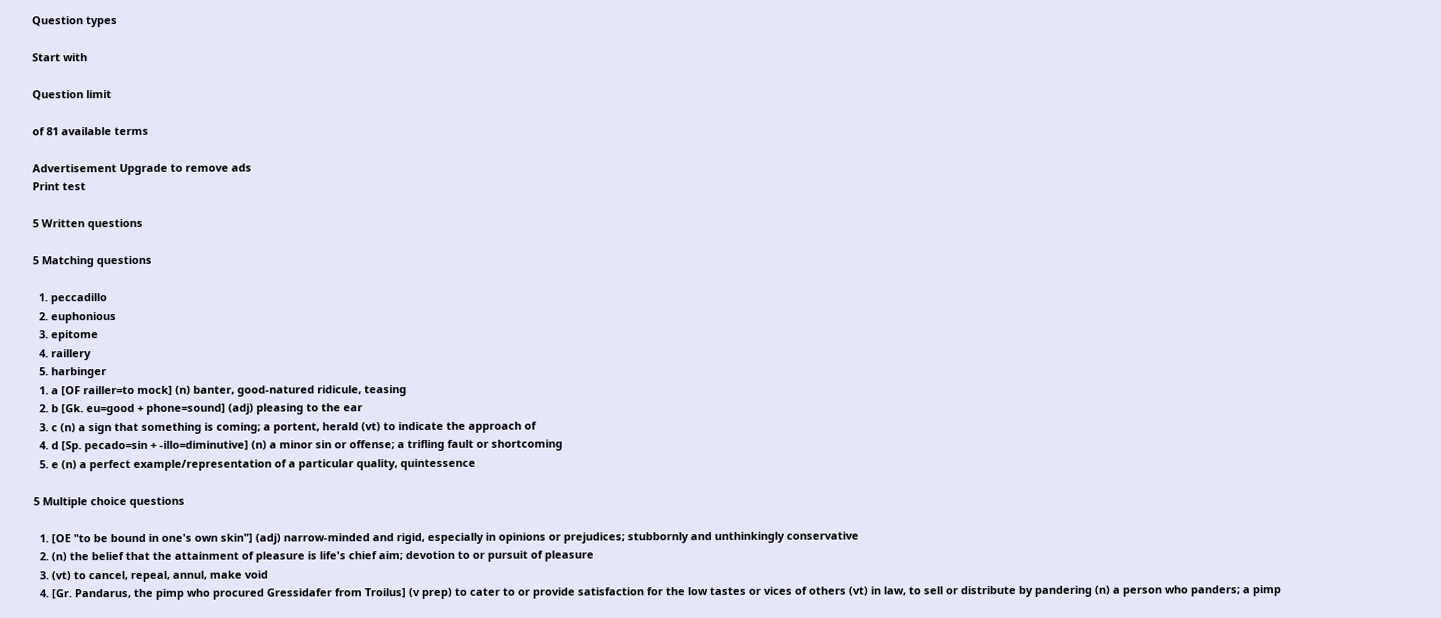Question types

Start with

Question limit

of 81 available terms

Advertisement Upgrade to remove ads
Print test

5 Written questions

5 Matching questions

  1. peccadillo
  2. euphonious
  3. epitome
  4. raillery
  5. harbinger
  1. a [OF railler=to mock] (n) banter, good-natured ridicule, teasing
  2. b [Gk. eu=good + phone=sound] (adj) pleasing to the ear
  3. c (n) a sign that something is coming; a portent, herald (vt) to indicate the approach of
  4. d [Sp. pecado=sin + -illo=diminutive] (n) a minor sin or offense; a trifling fault or shortcoming
  5. e (n) a perfect example/representation of a particular quality, quintessence

5 Multiple choice questions

  1. [OE "to be bound in one's own skin"] (adj) narrow-minded and rigid, especially in opinions or prejudices; stubbornly and unthinkingly conservative
  2. (n) the belief that the attainment of pleasure is life's chief aim; devotion to or pursuit of pleasure
  3. (vt) to cancel, repeal, annul, make void
  4. [Gr. Pandarus, the pimp who procured Gressidafer from Troilus] (v prep) to cater to or provide satisfaction for the low tastes or vices of others (vt) in law, to sell or distribute by pandering (n) a person who panders; a pimp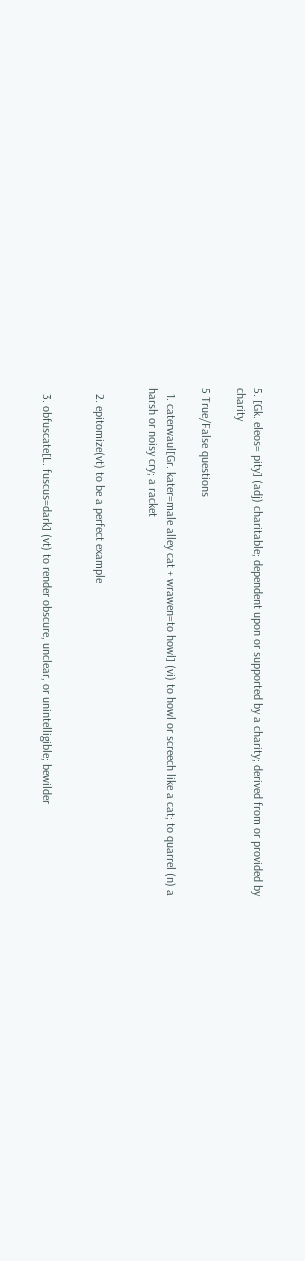5. [Gk. eleos= pity] (adj) charitable; dependent upon or supported by a charity; derived from or provided by charity

5 True/False questions

  1. caterwaul[Gr. kater=male alley cat + wrawen=to howl] (vi) to howl or screech like a cat; to quarrel (n) a harsh or noisy cry; a racket


  2. epitomize(vt) to be a perfect example


  3. obfuscate[L. fuscus=dark] (vt) to render obscure, unclear, or unintelligible; bewilder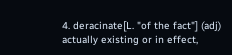4. deracinate[L. "of the fact"] (adj) actually existing or in effect,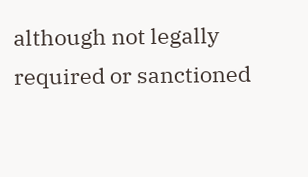although not legally required or sanctioned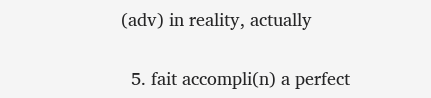(adv) in reality, actually


  5. fait accompli(n) a perfect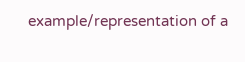example/representation of a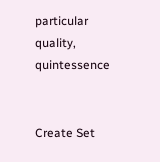particular quality, quintessence


Create Set